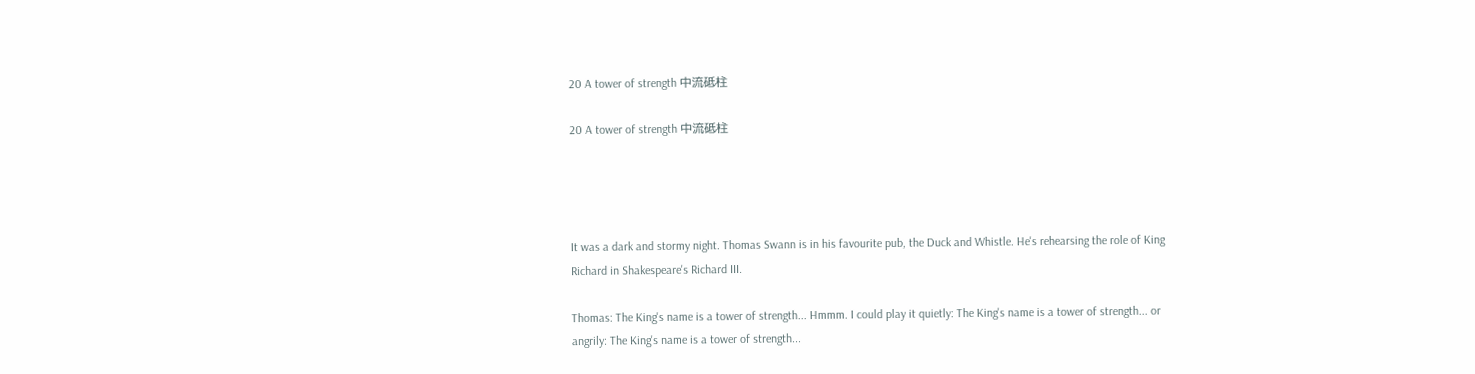20 A tower of strength 中流砥柱

20 A tower of strength 中流砥柱




It was a dark and stormy night. Thomas Swann is in his favourite pub, the Duck and Whistle. He's rehearsing the role of King Richard in Shakespeare's Richard III.

Thomas: The King's name is a tower of strength... Hmmm. I could play it quietly: The King's name is a tower of strength... or angrily: The King's name is a tower of strength...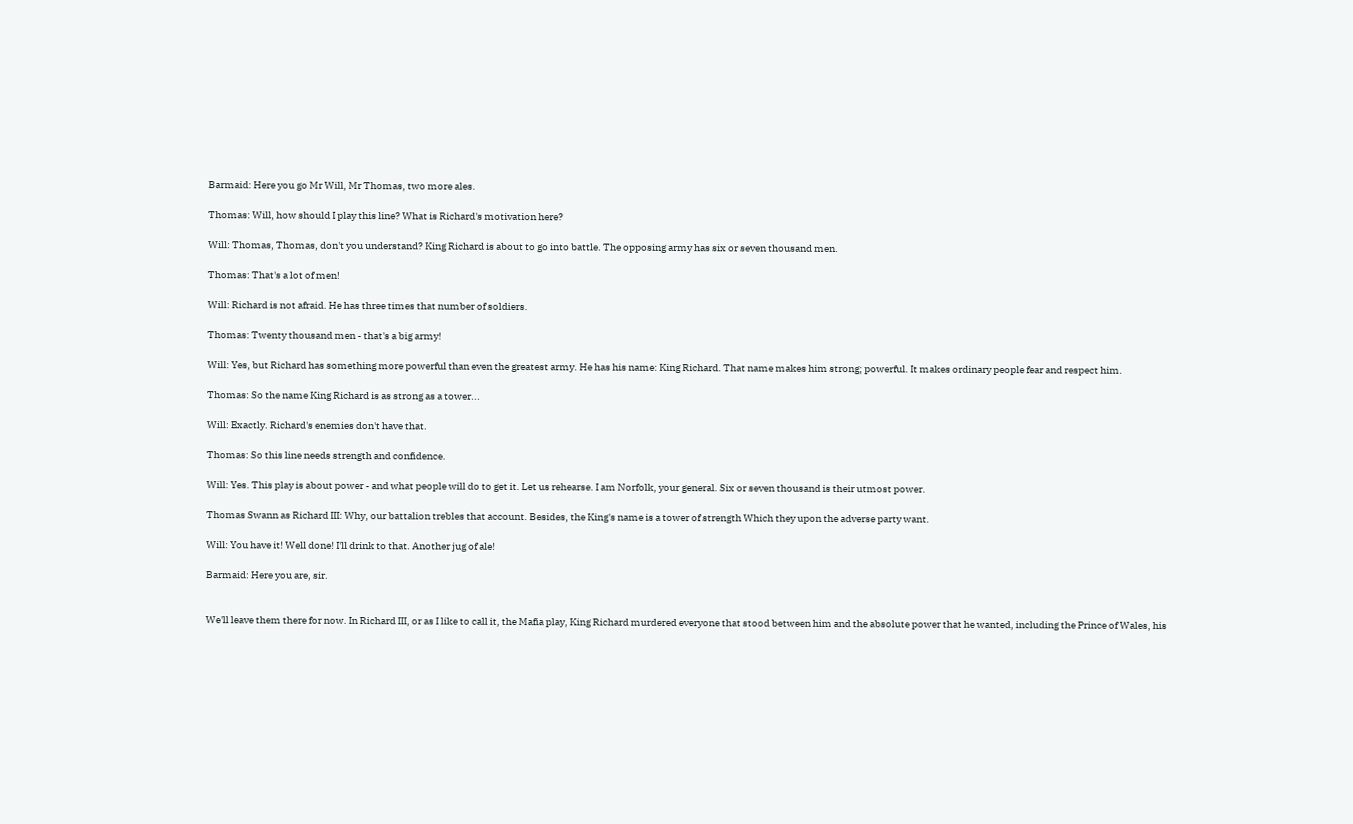Barmaid: Here you go Mr Will, Mr Thomas, two more ales.

Thomas: Will, how should I play this line? What is Richard's motivation here?

Will: Thomas, Thomas, don't you understand? King Richard is about to go into battle. The opposing army has six or seven thousand men.

Thomas: That's a lot of men!

Will: Richard is not afraid. He has three times that number of soldiers.

Thomas: Twenty thousand men - that's a big army!

Will: Yes, but Richard has something more powerful than even the greatest army. He has his name: King Richard. That name makes him strong; powerful. It makes ordinary people fear and respect him.

Thomas: So the name King Richard is as strong as a tower...

Will: Exactly. Richard's enemies don't have that.

Thomas: So this line needs strength and confidence.

Will: Yes. This play is about power - and what people will do to get it. Let us rehearse. I am Norfolk, your general. Six or seven thousand is their utmost power.

Thomas Swann as Richard III: Why, our battalion trebles that account. Besides, the King's name is a tower of strength Which they upon the adverse party want.

Will: You have it! Well done! I'll drink to that. Another jug of ale!

Barmaid: Here you are, sir.


We'll leave them there for now. In Richard III, or as I like to call it, the Mafia play, King Richard murdered everyone that stood between him and the absolute power that he wanted, including the Prince of Wales, his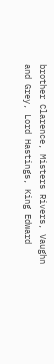brother Clarence, Misters Rivers, Vaughn and Grey, Lord Hastings, King Edward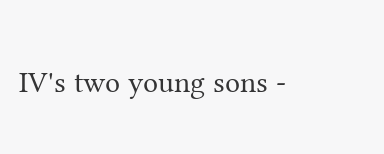IV's two young sons -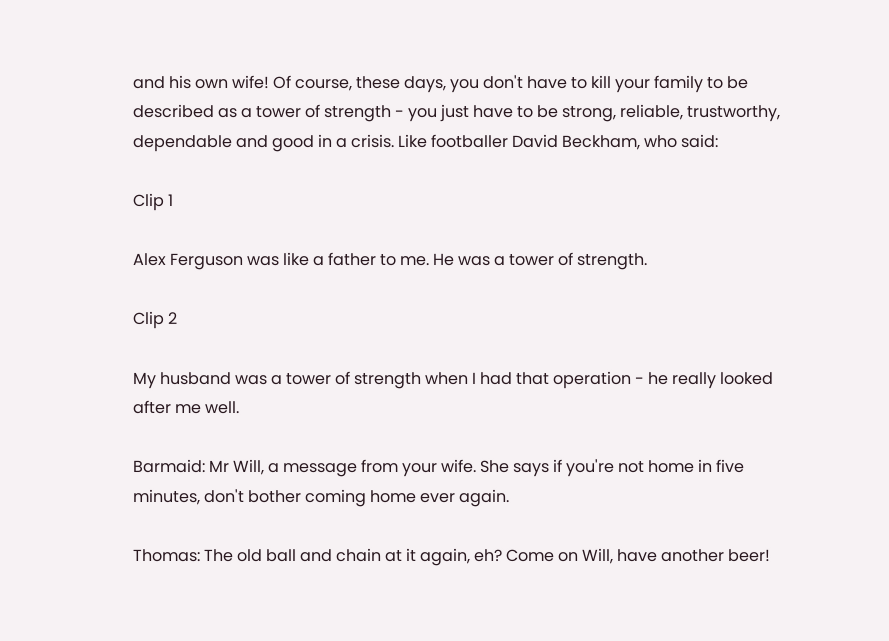and his own wife! Of course, these days, you don't have to kill your family to be described as a tower of strength - you just have to be strong, reliable, trustworthy, dependable and good in a crisis. Like footballer David Beckham, who said:

Clip 1

Alex Ferguson was like a father to me. He was a tower of strength.

Clip 2

My husband was a tower of strength when I had that operation - he really looked after me well.

Barmaid: Mr Will, a message from your wife. She says if you're not home in five minutes, don't bother coming home ever again.

Thomas: The old ball and chain at it again, eh? Come on Will, have another beer!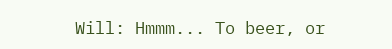Will: Hmmm... To beer, or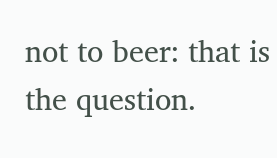not to beer: that is the question.